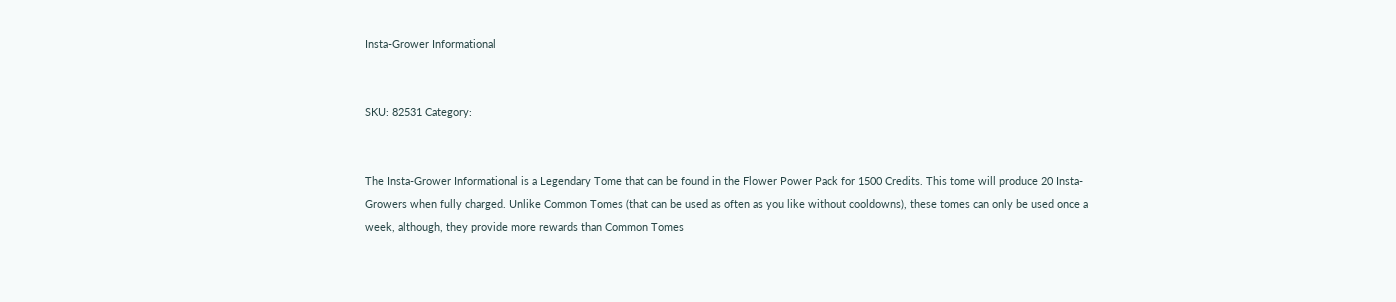Insta-Grower Informational


SKU: 82531 Category:


The Insta-Grower Informational is a Legendary Tome that can be found in the Flower Power Pack for 1500 Credits. This tome will produce 20 Insta-Growers when fully charged. Unlike Common Tomes (that can be used as often as you like without cooldowns), these tomes can only be used once a week, although, they provide more rewards than Common Tomes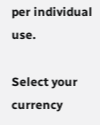per individual use.

Select your currency